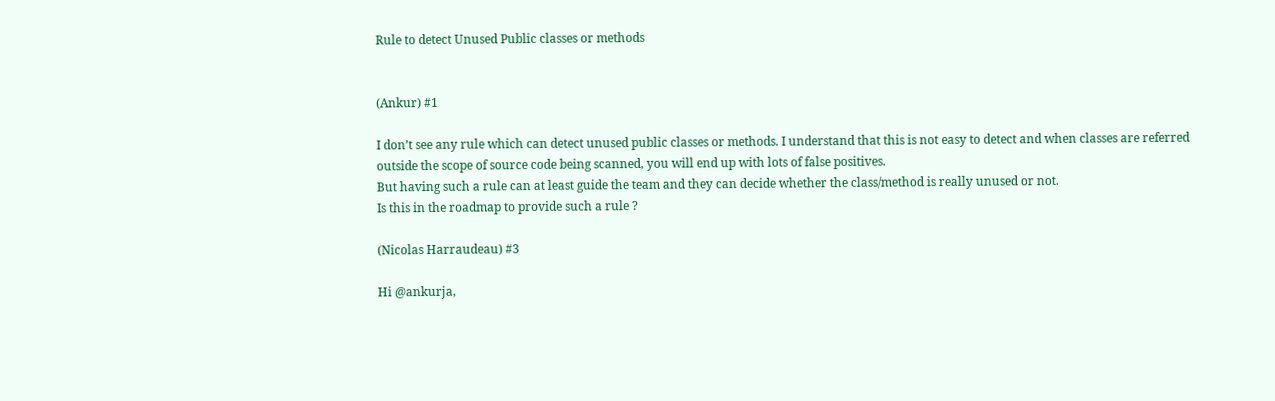Rule to detect Unused Public classes or methods


(Ankur) #1

I don’t see any rule which can detect unused public classes or methods. I understand that this is not easy to detect and when classes are referred outside the scope of source code being scanned, you will end up with lots of false positives.
But having such a rule can at least guide the team and they can decide whether the class/method is really unused or not.
Is this in the roadmap to provide such a rule ?

(Nicolas Harraudeau) #3

Hi @ankurja,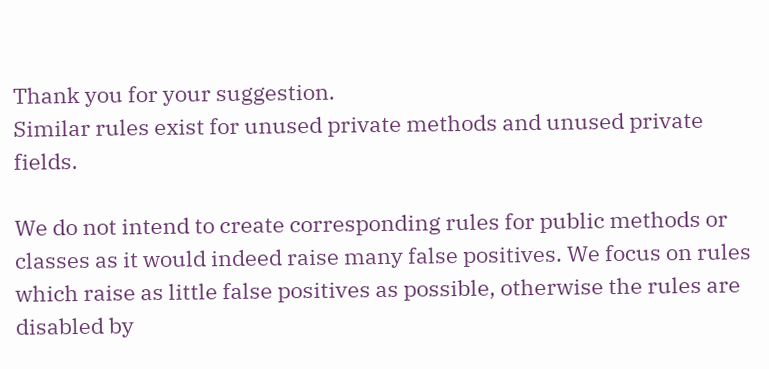Thank you for your suggestion.
Similar rules exist for unused private methods and unused private fields.

We do not intend to create corresponding rules for public methods or classes as it would indeed raise many false positives. We focus on rules which raise as little false positives as possible, otherwise the rules are disabled by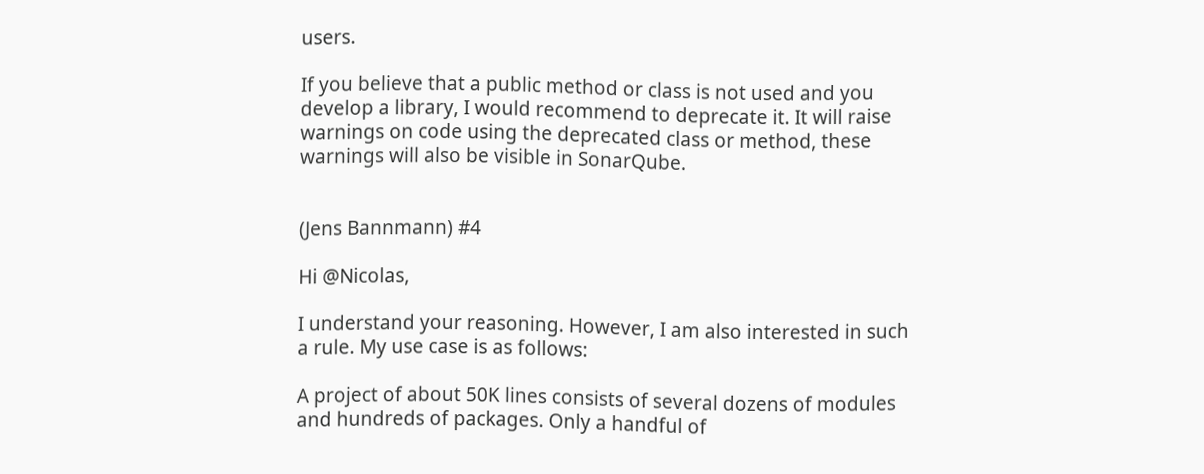users.

If you believe that a public method or class is not used and you develop a library, I would recommend to deprecate it. It will raise warnings on code using the deprecated class or method, these warnings will also be visible in SonarQube.


(Jens Bannmann) #4

Hi @Nicolas,

I understand your reasoning. However, I am also interested in such a rule. My use case is as follows:

A project of about 50K lines consists of several dozens of modules and hundreds of packages. Only a handful of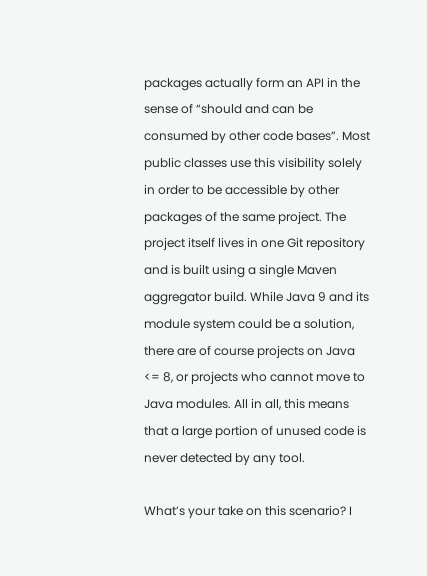packages actually form an API in the sense of “should and can be consumed by other code bases”. Most public classes use this visibility solely in order to be accessible by other packages of the same project. The project itself lives in one Git repository and is built using a single Maven aggregator build. While Java 9 and its module system could be a solution, there are of course projects on Java <= 8, or projects who cannot move to Java modules. All in all, this means that a large portion of unused code is never detected by any tool.

What’s your take on this scenario? I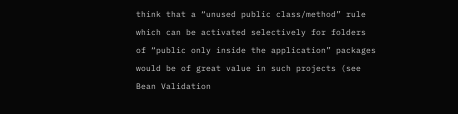think that a “unused public class/method” rule which can be activated selectively for folders of “public only inside the application” packages would be of great value in such projects (see Bean Validation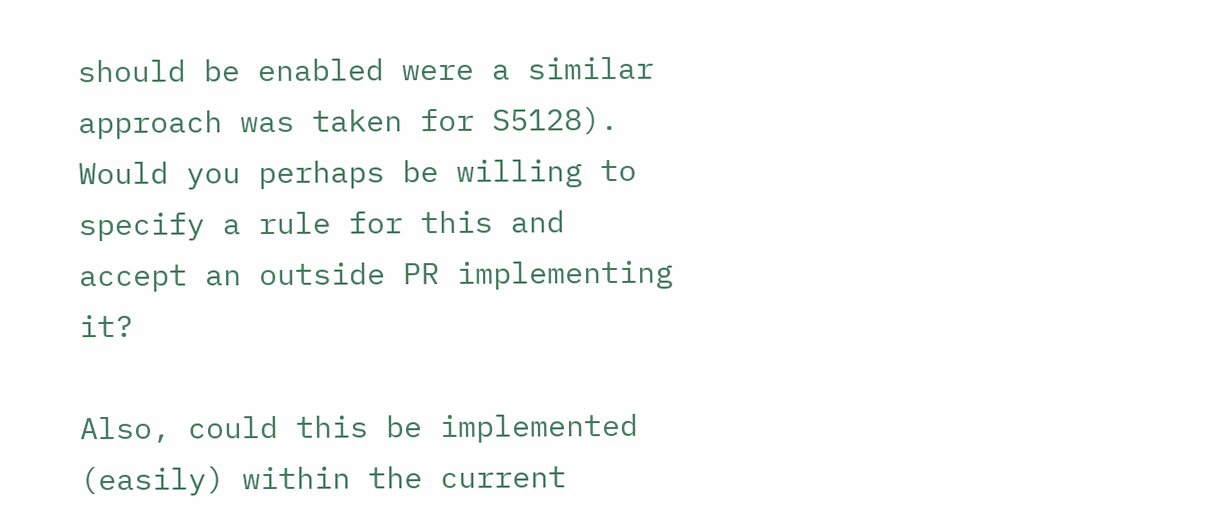should be enabled were a similar approach was taken for S5128). Would you perhaps be willing to specify a rule for this and accept an outside PR implementing it?

Also, could this be implemented (easily) within the current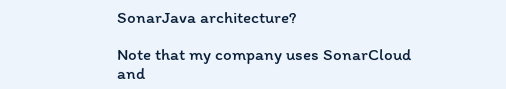SonarJava architecture?

Note that my company uses SonarCloud and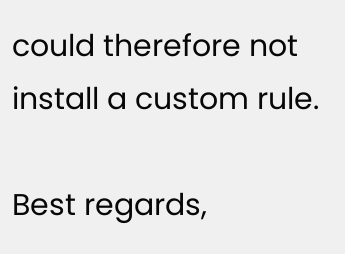could therefore not install a custom rule.

Best regards,